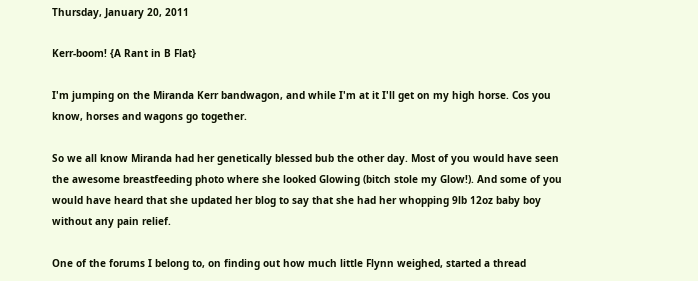Thursday, January 20, 2011

Kerr-boom! {A Rant in B Flat}

I'm jumping on the Miranda Kerr bandwagon, and while I'm at it I'll get on my high horse. Cos you know, horses and wagons go together.

So we all know Miranda had her genetically blessed bub the other day. Most of you would have seen the awesome breastfeeding photo where she looked Glowing (bitch stole my Glow!). And some of you would have heard that she updated her blog to say that she had her whopping 9lb 12oz baby boy without any pain relief.

One of the forums I belong to, on finding out how much little Flynn weighed, started a thread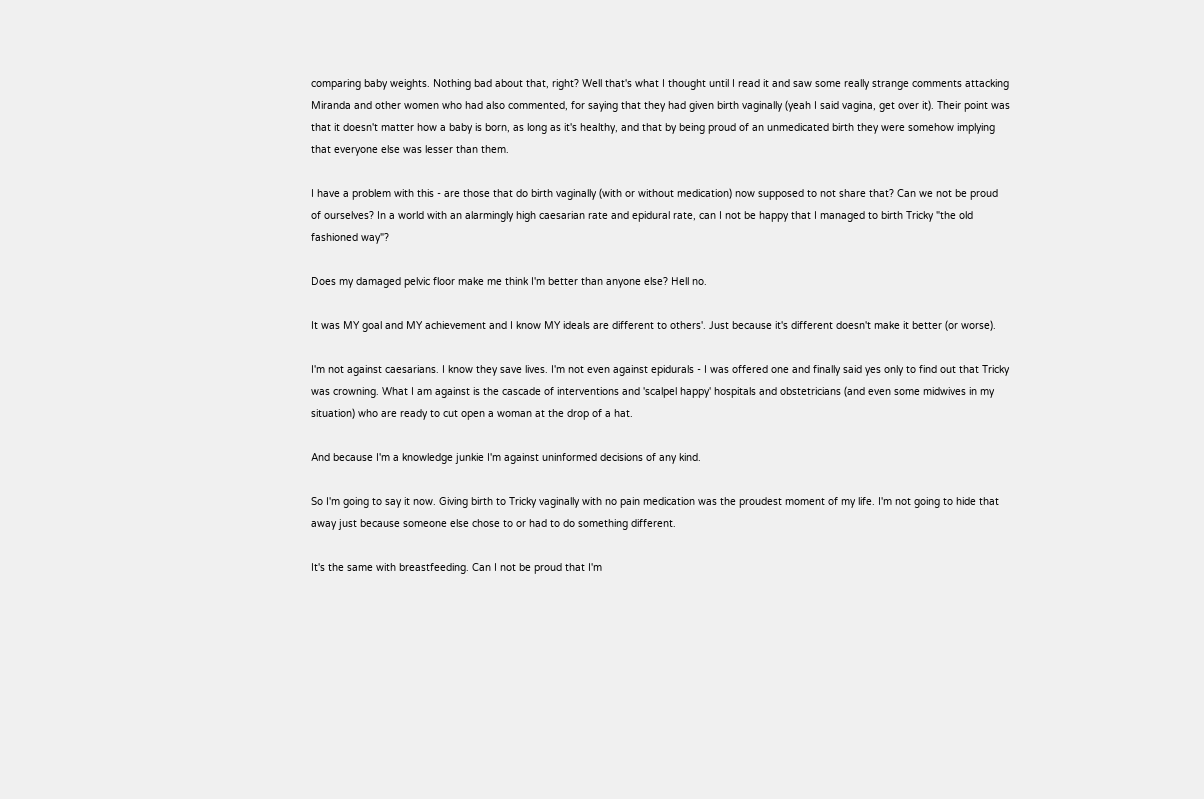comparing baby weights. Nothing bad about that, right? Well that's what I thought until I read it and saw some really strange comments attacking Miranda and other women who had also commented, for saying that they had given birth vaginally (yeah I said vagina, get over it). Their point was that it doesn't matter how a baby is born, as long as it's healthy, and that by being proud of an unmedicated birth they were somehow implying that everyone else was lesser than them.

I have a problem with this - are those that do birth vaginally (with or without medication) now supposed to not share that? Can we not be proud of ourselves? In a world with an alarmingly high caesarian rate and epidural rate, can I not be happy that I managed to birth Tricky "the old fashioned way"?

Does my damaged pelvic floor make me think I'm better than anyone else? Hell no.

It was MY goal and MY achievement and I know MY ideals are different to others'. Just because it's different doesn't make it better (or worse).

I'm not against caesarians. I know they save lives. I'm not even against epidurals - I was offered one and finally said yes only to find out that Tricky was crowning. What I am against is the cascade of interventions and 'scalpel happy' hospitals and obstetricians (and even some midwives in my situation) who are ready to cut open a woman at the drop of a hat.

And because I'm a knowledge junkie I'm against uninformed decisions of any kind.

So I'm going to say it now. Giving birth to Tricky vaginally with no pain medication was the proudest moment of my life. I'm not going to hide that away just because someone else chose to or had to do something different.

It's the same with breastfeeding. Can I not be proud that I'm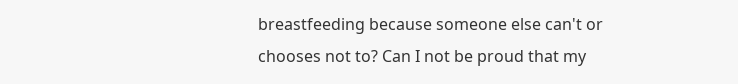breastfeeding because someone else can't or chooses not to? Can I not be proud that my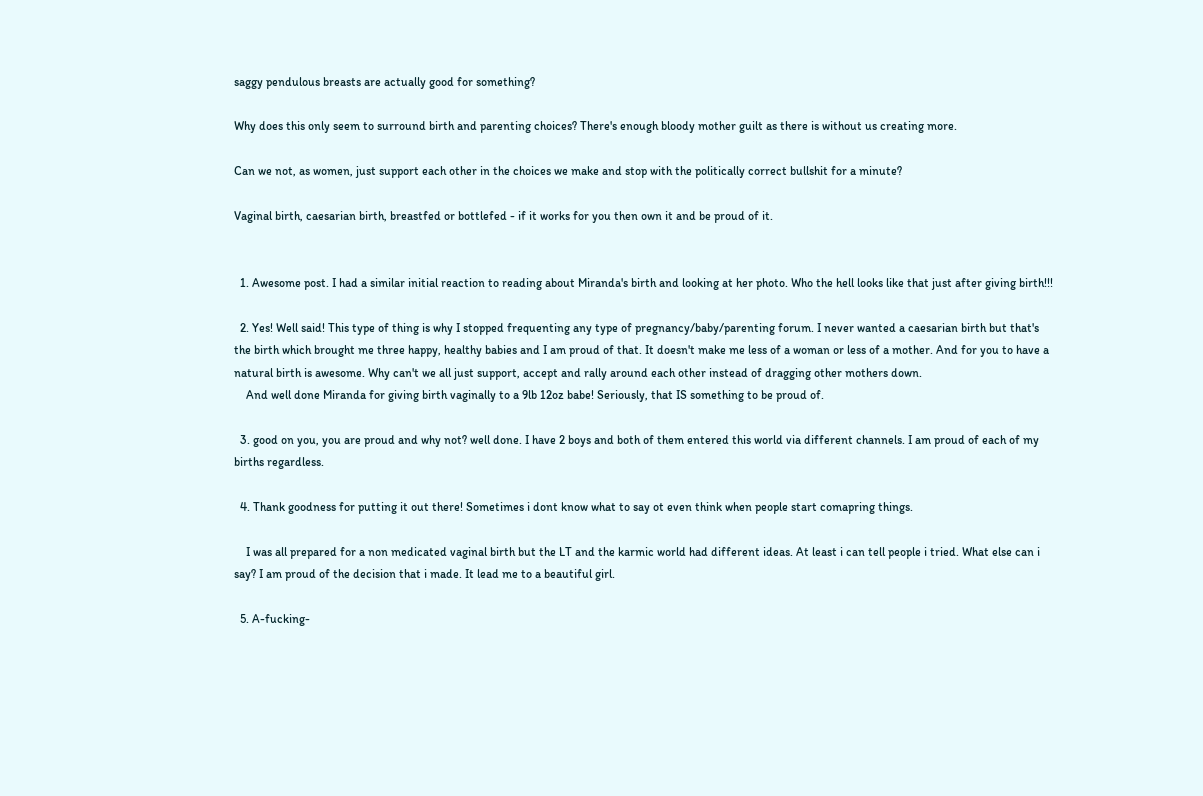saggy pendulous breasts are actually good for something?

Why does this only seem to surround birth and parenting choices? There's enough bloody mother guilt as there is without us creating more.

Can we not, as women, just support each other in the choices we make and stop with the politically correct bullshit for a minute?

Vaginal birth, caesarian birth, breastfed or bottlefed - if it works for you then own it and be proud of it.


  1. Awesome post. I had a similar initial reaction to reading about Miranda's birth and looking at her photo. Who the hell looks like that just after giving birth!!!

  2. Yes! Well said! This type of thing is why I stopped frequenting any type of pregnancy/baby/parenting forum. I never wanted a caesarian birth but that's the birth which brought me three happy, healthy babies and I am proud of that. It doesn't make me less of a woman or less of a mother. And for you to have a natural birth is awesome. Why can't we all just support, accept and rally around each other instead of dragging other mothers down.
    And well done Miranda for giving birth vaginally to a 9lb 12oz babe! Seriously, that IS something to be proud of.

  3. good on you, you are proud and why not? well done. I have 2 boys and both of them entered this world via different channels. I am proud of each of my births regardless.

  4. Thank goodness for putting it out there! Sometimes i dont know what to say ot even think when people start comapring things.

    I was all prepared for a non medicated vaginal birth but the LT and the karmic world had different ideas. At least i can tell people i tried. What else can i say? I am proud of the decision that i made. It lead me to a beautiful girl.

  5. A-fucking-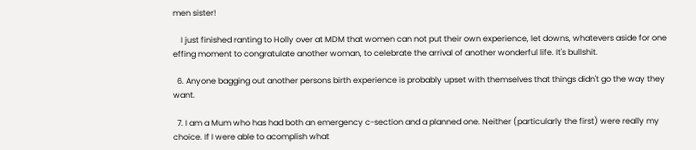men sister!

    I just finished ranting to Holly over at MDM that women can not put their own experience, let downs, whatevers aside for one effing moment to congratulate another woman, to celebrate the arrival of another wonderful life. It's bullshit.

  6. Anyone bagging out another persons birth experience is probably upset with themselves that things didn't go the way they want.

  7. I am a Mum who has had both an emergency c-section and a planned one. Neither (particularly the first) were really my choice. If I were able to acomplish what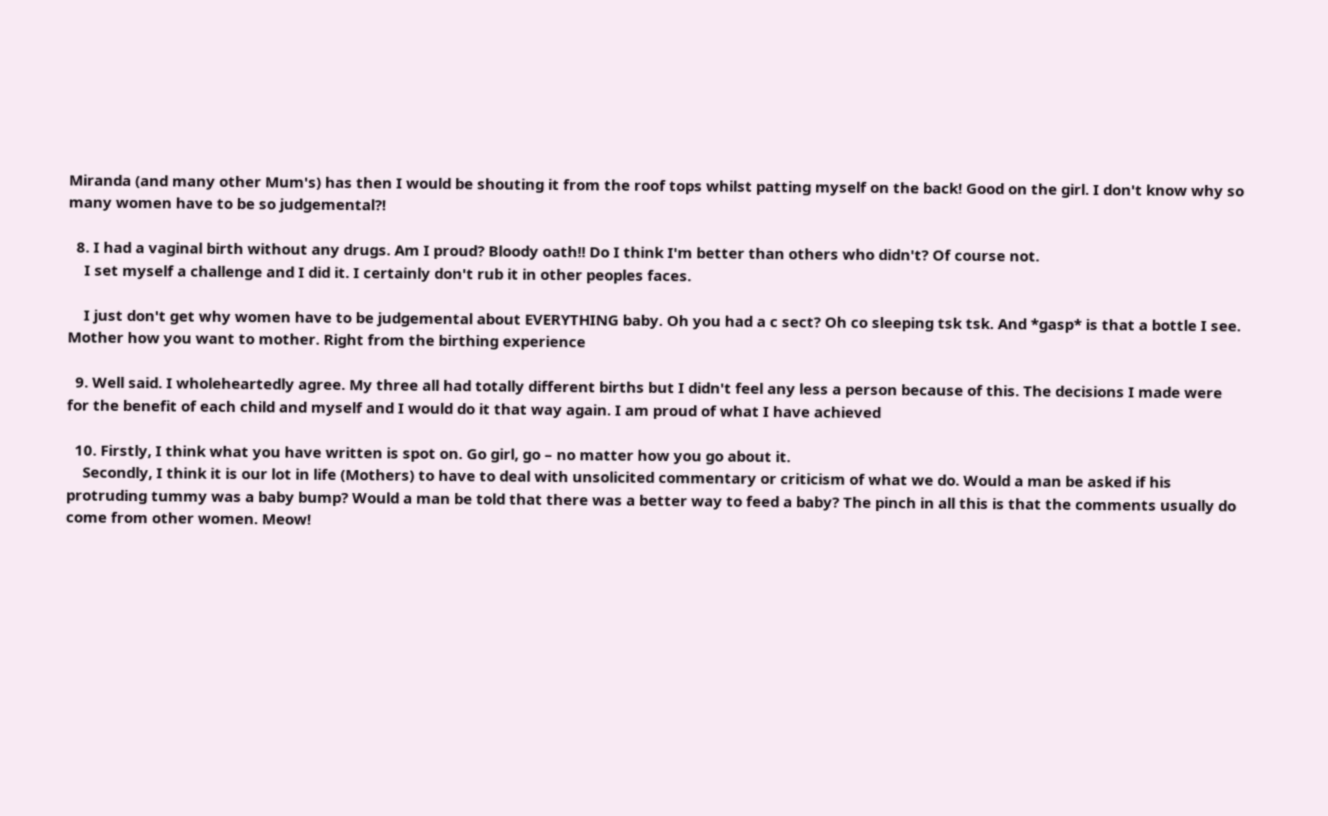Miranda (and many other Mum's) has then I would be shouting it from the roof tops whilst patting myself on the back! Good on the girl. I don't know why so many women have to be so judgemental?!

  8. I had a vaginal birth without any drugs. Am I proud? Bloody oath!! Do I think I'm better than others who didn't? Of course not.
    I set myself a challenge and I did it. I certainly don't rub it in other peoples faces.

    I just don't get why women have to be judgemental about EVERYTHING baby. Oh you had a c sect? Oh co sleeping tsk tsk. And *gasp* is that a bottle I see. Mother how you want to mother. Right from the birthing experience

  9. Well said. I wholeheartedly agree. My three all had totally different births but I didn't feel any less a person because of this. The decisions I made were for the benefit of each child and myself and I would do it that way again. I am proud of what I have achieved

  10. Firstly, I think what you have written is spot on. Go girl, go – no matter how you go about it.
    Secondly, I think it is our lot in life (Mothers) to have to deal with unsolicited commentary or criticism of what we do. Would a man be asked if his protruding tummy was a baby bump? Would a man be told that there was a better way to feed a baby? The pinch in all this is that the comments usually do come from other women. Meow!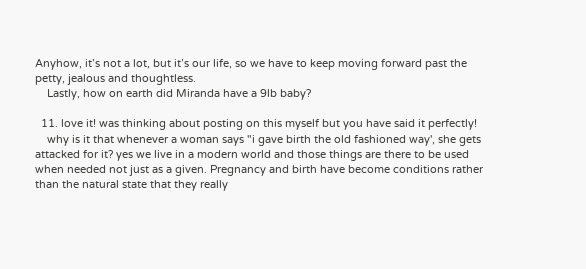Anyhow, it’s not a lot, but it’s our life, so we have to keep moving forward past the petty, jealous and thoughtless.
    Lastly, how on earth did Miranda have a 9lb baby?

  11. love it! was thinking about posting on this myself but you have said it perfectly!
    why is it that whenever a woman says "i gave birth the old fashioned way', she gets attacked for it? yes we live in a modern world and those things are there to be used when needed not just as a given. Pregnancy and birth have become conditions rather than the natural state that they really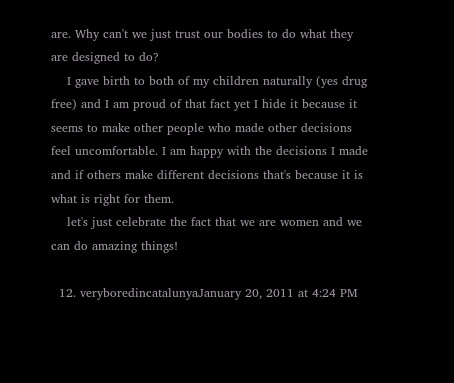are. Why can't we just trust our bodies to do what they are designed to do?
    I gave birth to both of my children naturally (yes drug free) and I am proud of that fact yet I hide it because it seems to make other people who made other decisions feel uncomfortable. I am happy with the decisions I made and if others make different decisions that's because it is what is right for them.
    let's just celebrate the fact that we are women and we can do amazing things!

  12. veryboredincatalunyaJanuary 20, 2011 at 4:24 PM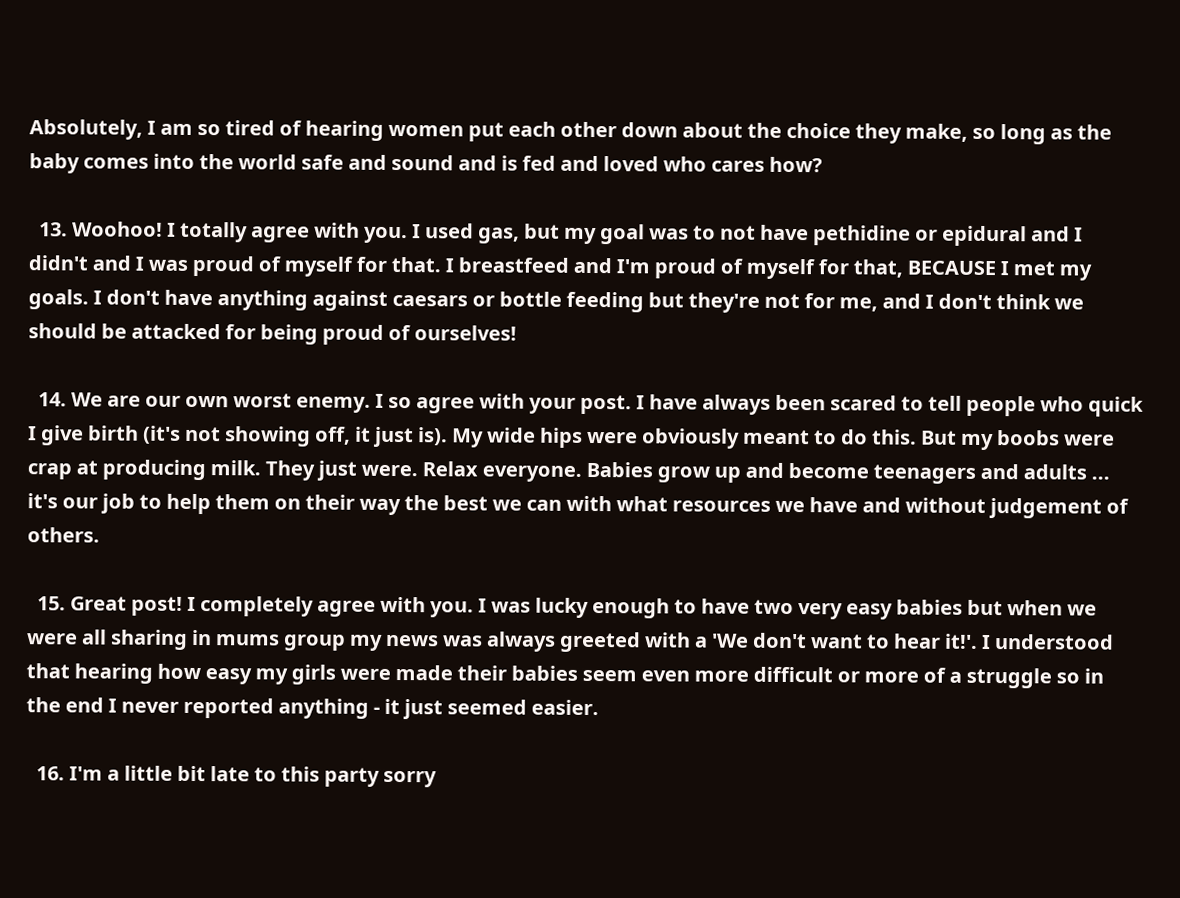Absolutely, I am so tired of hearing women put each other down about the choice they make, so long as the baby comes into the world safe and sound and is fed and loved who cares how?

  13. Woohoo! I totally agree with you. I used gas, but my goal was to not have pethidine or epidural and I didn't and I was proud of myself for that. I breastfeed and I'm proud of myself for that, BECAUSE I met my goals. I don't have anything against caesars or bottle feeding but they're not for me, and I don't think we should be attacked for being proud of ourselves!

  14. We are our own worst enemy. I so agree with your post. I have always been scared to tell people who quick I give birth (it's not showing off, it just is). My wide hips were obviously meant to do this. But my boobs were crap at producing milk. They just were. Relax everyone. Babies grow up and become teenagers and adults ... it's our job to help them on their way the best we can with what resources we have and without judgement of others.

  15. Great post! I completely agree with you. I was lucky enough to have two very easy babies but when we were all sharing in mums group my news was always greeted with a 'We don't want to hear it!'. I understood that hearing how easy my girls were made their babies seem even more difficult or more of a struggle so in the end I never reported anything - it just seemed easier.

  16. I'm a little bit late to this party sorry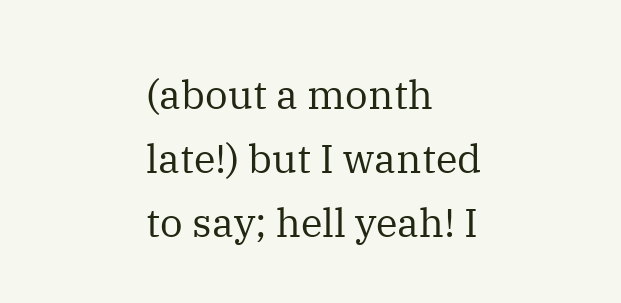(about a month late!) but I wanted to say; hell yeah! I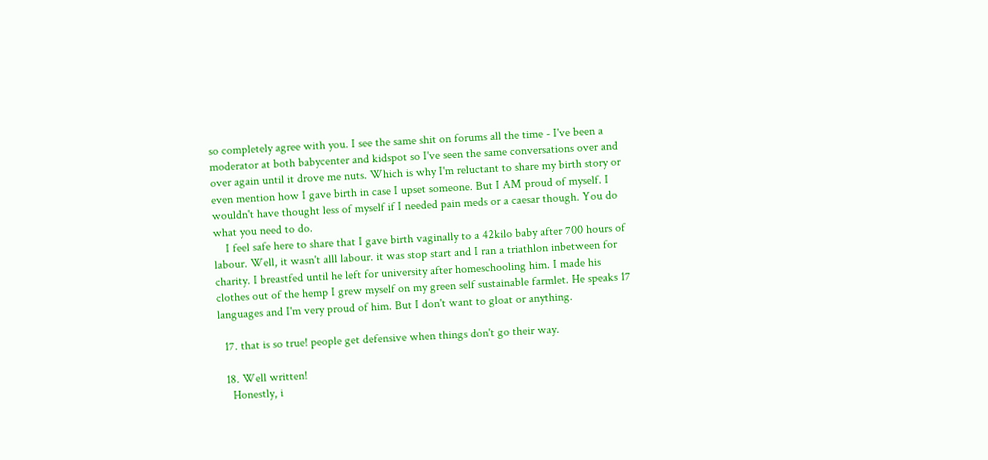so completely agree with you. I see the same shit on forums all the time - I've been a moderator at both babycenter and kidspot so I've seen the same conversations over and over again until it drove me nuts. Which is why I'm reluctant to share my birth story or even mention how I gave birth in case I upset someone. But I AM proud of myself. I wouldn't have thought less of myself if I needed pain meds or a caesar though. You do what you need to do.
    I feel safe here to share that I gave birth vaginally to a 42kilo baby after 700 hours of labour. Well, it wasn't alll labour. it was stop start and I ran a triathlon inbetween for charity. I breastfed until he left for university after homeschooling him. I made his clothes out of the hemp I grew myself on my green self sustainable farmlet. He speaks 17 languages and I'm very proud of him. But I don't want to gloat or anything.

  17. that is so true! people get defensive when things don't go their way.

  18. Well written!
    Honestly, i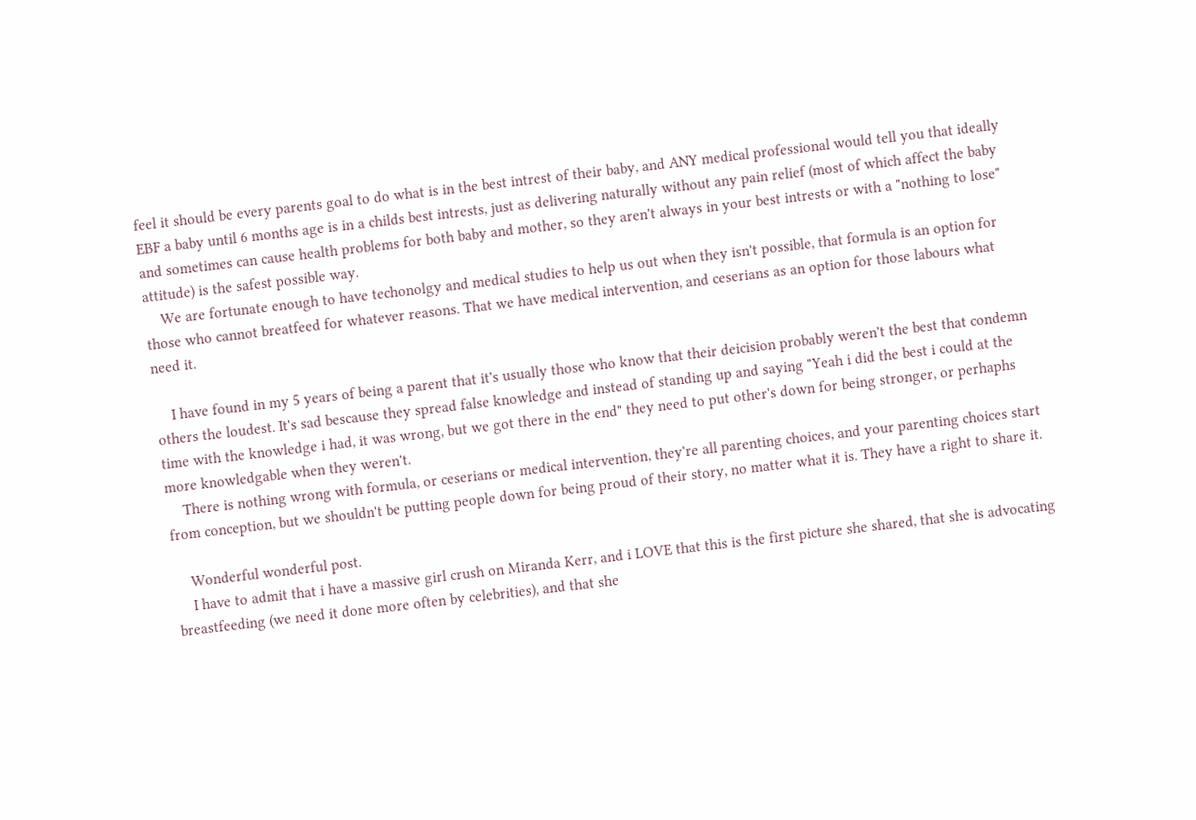feel it should be every parents goal to do what is in the best intrest of their baby, and ANY medical professional would tell you that ideally EBF a baby until 6 months age is in a childs best intrests, just as delivering naturally without any pain relief (most of which affect the baby and sometimes can cause health problems for both baby and mother, so they aren't always in your best intrests or with a "nothing to lose" attitude) is the safest possible way.
    We are fortunate enough to have techonolgy and medical studies to help us out when they isn't possible, that formula is an option for those who cannot breatfeed for whatever reasons. That we have medical intervention, and ceserians as an option for those labours what need it.

    I have found in my 5 years of being a parent that it's usually those who know that their deicision probably weren't the best that condemn others the loudest. It's sad bescause they spread false knowledge and instead of standing up and saying "Yeah i did the best i could at the time with the knowledge i had, it was wrong, but we got there in the end" they need to put other's down for being stronger, or perhaphs more knowledgable when they weren't.
    There is nothing wrong with formula, or ceserians or medical intervention, they're all parenting choices, and your parenting choices start from conception, but we shouldn't be putting people down for being proud of their story, no matter what it is. They have a right to share it.

    Wonderful wonderful post.
    I have to admit that i have a massive girl crush on Miranda Kerr, and i LOVE that this is the first picture she shared, that she is advocating breastfeeding (we need it done more often by celebrities), and that she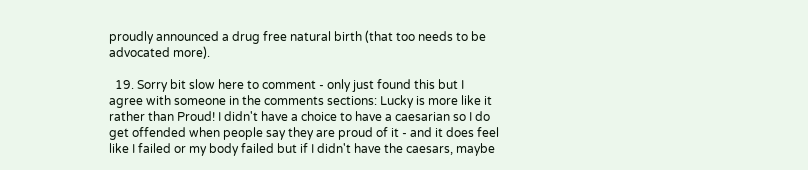proudly announced a drug free natural birth (that too needs to be advocated more).

  19. Sorry bit slow here to comment - only just found this but I agree with someone in the comments sections: Lucky is more like it rather than Proud! I didn't have a choice to have a caesarian so I do get offended when people say they are proud of it - and it does feel like I failed or my body failed but if I didn't have the caesars, maybe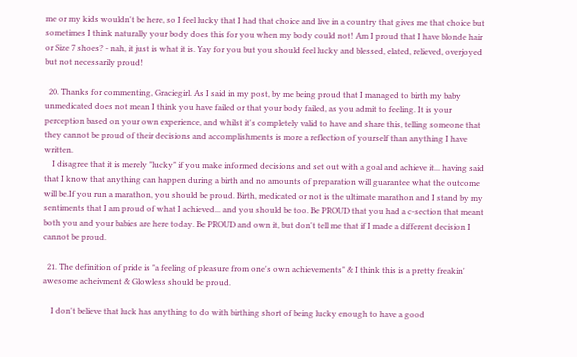me or my kids wouldn't be here, so I feel lucky that I had that choice and live in a country that gives me that choice but sometimes I think naturally your body does this for you when my body could not! Am I proud that I have blonde hair or Size 7 shoes? - nah, it just is what it is. Yay for you but you should feel lucky and blessed, elated, relieved, overjoyed but not necessarily proud!

  20. Thanks for commenting, Graciegirl. As I said in my post, by me being proud that I managed to birth my baby unmedicated does not mean I think you have failed or that your body failed, as you admit to feeling. It is your perception based on your own experience, and whilst it's completely valid to have and share this, telling someone that they cannot be proud of their decisions and accomplishments is more a reflection of yourself than anything I have written.
    I disagree that it is merely "lucky" if you make informed decisions and set out with a goal and achieve it... having said that I know that anything can happen during a birth and no amounts of preparation will guarantee what the outcome will be.If you run a marathon, you should be proud. Birth, medicated or not is the ultimate marathon and I stand by my sentiments that I am proud of what I achieved... and you should be too. Be PROUD that you had a c-section that meant both you and your babies are here today. Be PROUD and own it, but don't tell me that if I made a different decision I cannot be proud.

  21. The definition of pride is "a feeling of pleasure from one's own achievements" & I think this is a pretty freakin' awesome acheivment & Glowless should be proud.

    I don't believe that luck has anything to do with birthing short of being lucky enough to have a good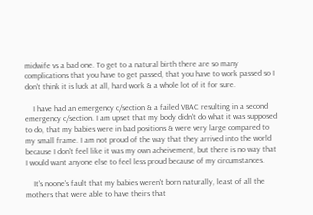midwife vs a bad one. To get to a natural birth there are so many complications that you have to get passed, that you have to work passed so I don't think it is luck at all, hard work & a whole lot of it for sure.

    I have had an emergency c/section & a failed VBAC resulting in a second emergency c/section. I am upset that my body didn't do what it was supposed to do, that my babies were in bad positions & were very large compared to my small frame. I am not proud of the way that they arrived into the world because I don't feel like it was my own acheivement, but there is no way that I would want anyone else to feel less proud because of my circumstances.

    It's noone's fault that my babies weren't born naturally, least of all the mothers that were able to have theirs that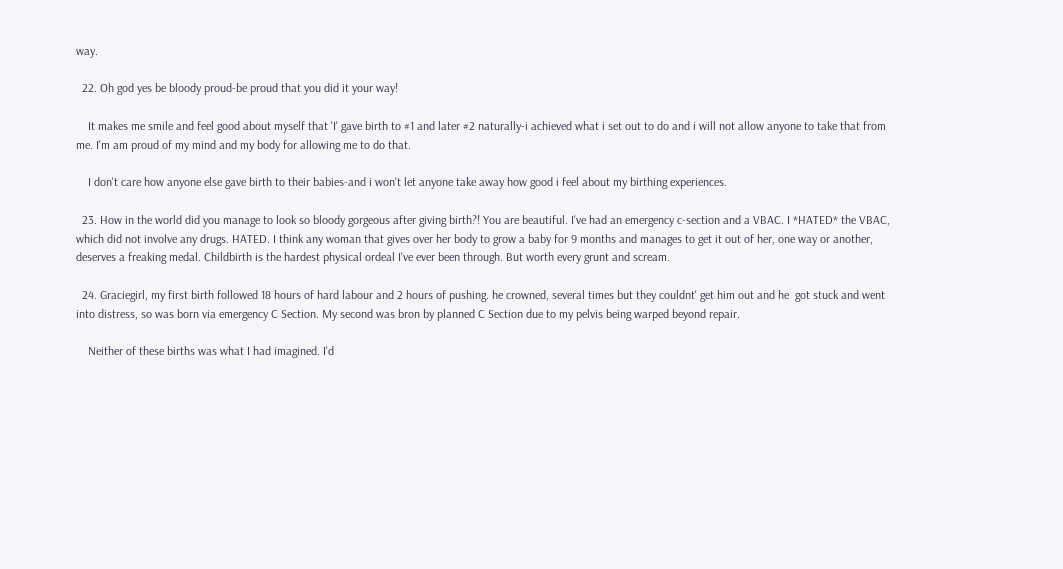way.

  22. Oh god yes be bloody proud-be proud that you did it your way!

    It makes me smile and feel good about myself that 'I' gave birth to #1 and later #2 naturally-i achieved what i set out to do and i will not allow anyone to take that from me. I'm am proud of my mind and my body for allowing me to do that.

    I don't care how anyone else gave birth to their babies-and i won't let anyone take away how good i feel about my birthing experiences.

  23. How in the world did you manage to look so bloody gorgeous after giving birth?! You are beautiful. I've had an emergency c-section and a VBAC. I *HATED* the VBAC, which did not involve any drugs. HATED. I think any woman that gives over her body to grow a baby for 9 months and manages to get it out of her, one way or another, deserves a freaking medal. Childbirth is the hardest physical ordeal I've ever been through. But worth every grunt and scream.

  24. Graciegirl, my first birth followed 18 hours of hard labour and 2 hours of pushing. he crowned, several times but they couldnt' get him out and he  got stuck and went into distress, so was born via emergency C Section. My second was bron by planned C Section due to my pelvis being warped beyond repair.

    Neither of these births was what I had imagined. I'd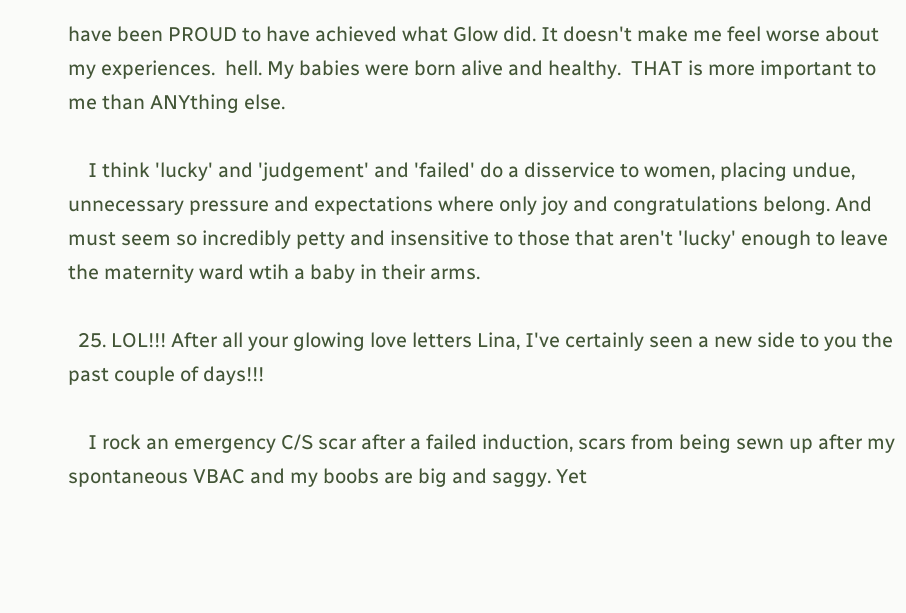have been PROUD to have achieved what Glow did. It doesn't make me feel worse about my experiences.  hell. My babies were born alive and healthy.  THAT is more important to me than ANYthing else.

    I think 'lucky' and 'judgement' and 'failed' do a disservice to women, placing undue, unnecessary pressure and expectations where only joy and congratulations belong. And must seem so incredibly petty and insensitive to those that aren't 'lucky' enough to leave the maternity ward wtih a baby in their arms.

  25. LOL!!! After all your glowing love letters Lina, I've certainly seen a new side to you the past couple of days!!!

    I rock an emergency C/S scar after a failed induction, scars from being sewn up after my spontaneous VBAC and my boobs are big and saggy. Yet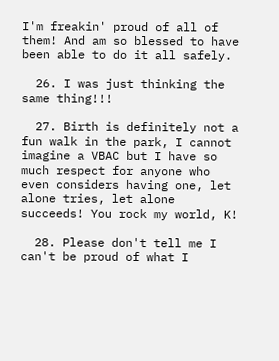I'm freakin' proud of all of them! And am so blessed to have been able to do it all safely.

  26. I was just thinking the same thing!!!

  27. Birth is definitely not a fun walk in the park, I cannot imagine a VBAC but I have so much respect for anyone who even considers having one, let alone tries, let alone succeeds! You rock my world, K!

  28. Please don't tell me I can't be proud of what I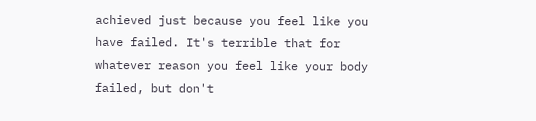achieved just because you feel like you have failed. It's terrible that for whatever reason you feel like your body failed, but don't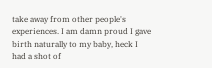take away from other people's experiences. I am damn proud I gave birth naturally to my baby, heck I had a shot of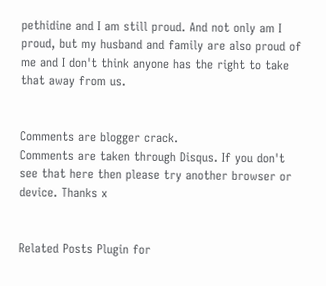pethidine and I am still proud. And not only am I proud, but my husband and family are also proud of me and I don't think anyone has the right to take that away from us.


Comments are blogger crack.
Comments are taken through Disqus. If you don't see that here then please try another browser or device. Thanks x


Related Posts Plugin for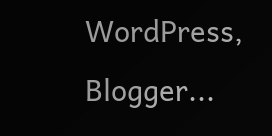WordPress, Blogger...